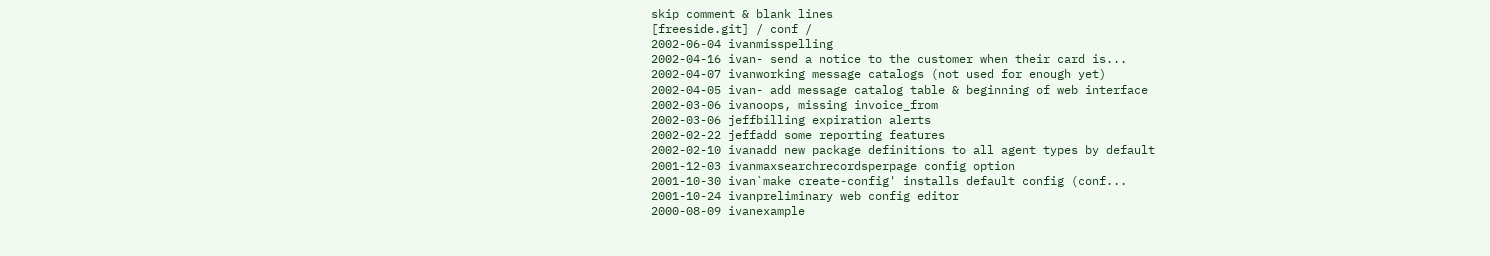skip comment & blank lines
[freeside.git] / conf /
2002-06-04 ivanmisspelling
2002-04-16 ivan- send a notice to the customer when their card is...
2002-04-07 ivanworking message catalogs (not used for enough yet)
2002-04-05 ivan- add message catalog table & beginning of web interface
2002-03-06 ivanoops, missing invoice_from
2002-03-06 jeffbilling expiration alerts
2002-02-22 jeffadd some reporting features
2002-02-10 ivanadd new package definitions to all agent types by default
2001-12-03 ivanmaxsearchrecordsperpage config option
2001-10-30 ivan`make create-config' installs default config (conf...
2001-10-24 ivanpreliminary web config editor
2000-08-09 ivanexample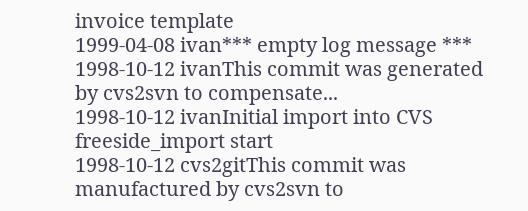invoice template
1999-04-08 ivan*** empty log message ***
1998-10-12 ivanThis commit was generated by cvs2svn to compensate...
1998-10-12 ivanInitial import into CVS freeside_import start
1998-10-12 cvs2gitThis commit was manufactured by cvs2svn to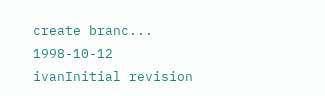create branc...
1998-10-12 ivanInitial revision